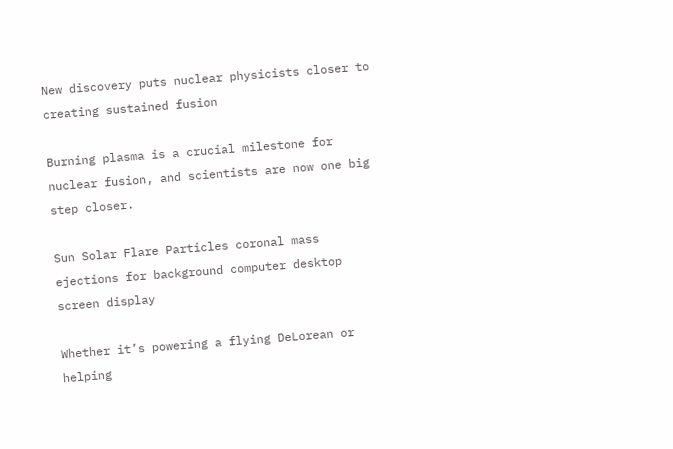New discovery puts nuclear physicists closer to creating sustained fusion

Burning plasma is a crucial milestone for nuclear fusion, and scientists are now one big step closer.

Sun Solar Flare Particles coronal mass ejections for background computer desktop screen display

Whether it’s powering a flying DeLorean or helping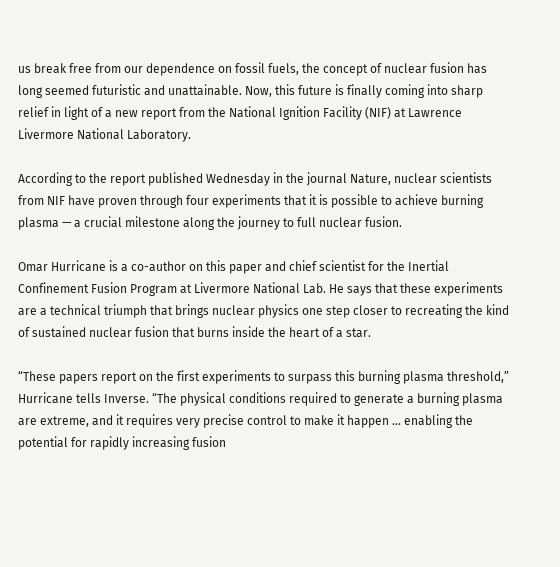us break free from our dependence on fossil fuels, the concept of nuclear fusion has long seemed futuristic and unattainable. Now, this future is finally coming into sharp relief in light of a new report from the National Ignition Facility (NIF) at Lawrence Livermore National Laboratory.

According to the report published Wednesday in the journal Nature, nuclear scientists from NIF have proven through four experiments that it is possible to achieve burning plasma — a crucial milestone along the journey to full nuclear fusion.

Omar Hurricane is a co-author on this paper and chief scientist for the Inertial Confinement Fusion Program at Livermore National Lab. He says that these experiments are a technical triumph that brings nuclear physics one step closer to recreating the kind of sustained nuclear fusion that burns inside the heart of a star.

“These papers report on the first experiments to surpass this burning plasma threshold,” Hurricane tells Inverse. “The physical conditions required to generate a burning plasma are extreme, and it requires very precise control to make it happen … enabling the potential for rapidly increasing fusion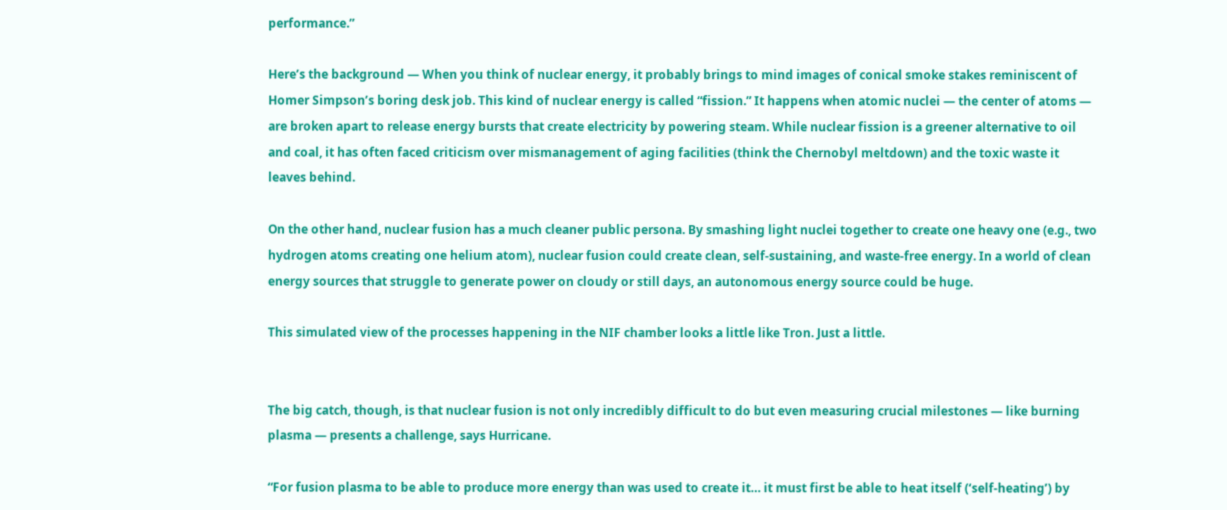performance.”

Here’s the background — When you think of nuclear energy, it probably brings to mind images of conical smoke stakes reminiscent of Homer Simpson’s boring desk job. This kind of nuclear energy is called “fission.” It happens when atomic nuclei — the center of atoms — are broken apart to release energy bursts that create electricity by powering steam. While nuclear fission is a greener alternative to oil and coal, it has often faced criticism over mismanagement of aging facilities (think the Chernobyl meltdown) and the toxic waste it leaves behind.

On the other hand, nuclear fusion has a much cleaner public persona. By smashing light nuclei together to create one heavy one (e.g., two hydrogen atoms creating one helium atom), nuclear fusion could create clean, self-sustaining, and waste-free energy. In a world of clean energy sources that struggle to generate power on cloudy or still days, an autonomous energy source could be huge.

This simulated view of the processes happening in the NIF chamber looks a little like Tron. Just a little.


The big catch, though, is that nuclear fusion is not only incredibly difficult to do but even measuring crucial milestones — like burning plasma — presents a challenge, says Hurricane.

“For fusion plasma to be able to produce more energy than was used to create it… it must first be able to heat itself (‘self-heating’) by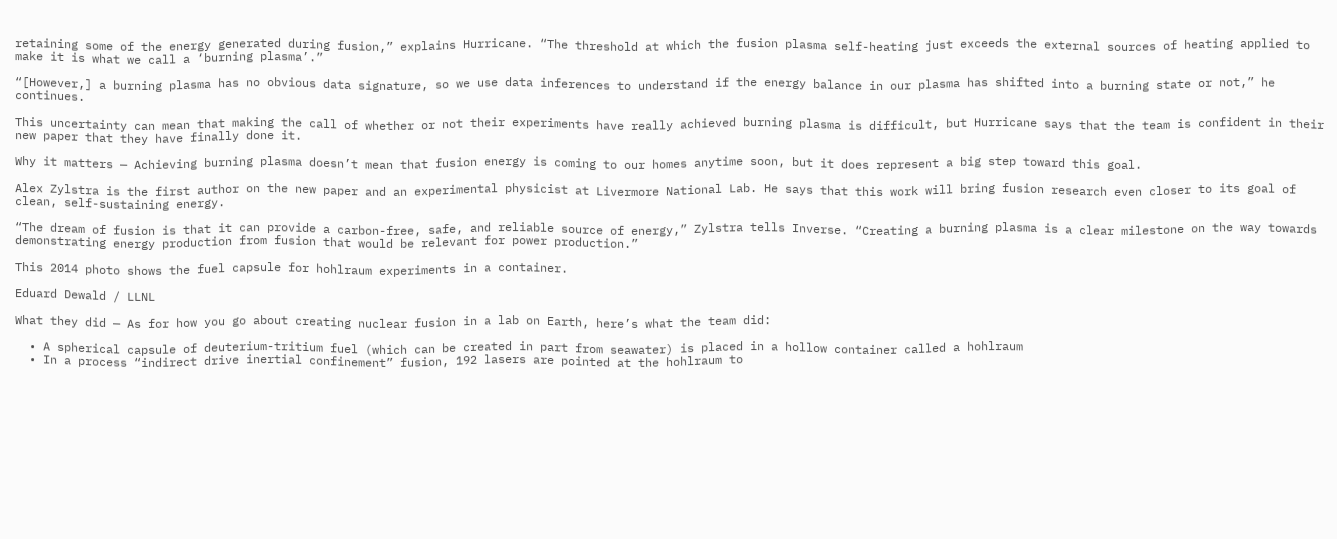retaining some of the energy generated during fusion,” explains Hurricane. “The threshold at which the fusion plasma self-heating just exceeds the external sources of heating applied to make it is what we call a ‘burning plasma’.”

“[However,] a burning plasma has no obvious data signature, so we use data inferences to understand if the energy balance in our plasma has shifted into a burning state or not,” he continues.

This uncertainty can mean that making the call of whether or not their experiments have really achieved burning plasma is difficult, but Hurricane says that the team is confident in their new paper that they have finally done it.

Why it matters — Achieving burning plasma doesn’t mean that fusion energy is coming to our homes anytime soon, but it does represent a big step toward this goal.

Alex Zylstra is the first author on the new paper and an experimental physicist at Livermore National Lab. He says that this work will bring fusion research even closer to its goal of clean, self-sustaining energy.

“The dream of fusion is that it can provide a carbon-free, safe, and reliable source of energy,” Zylstra tells Inverse. “Creating a burning plasma is a clear milestone on the way towards demonstrating energy production from fusion that would be relevant for power production.”

This 2014 photo shows the fuel capsule for hohlraum experiments in a container.

Eduard Dewald / LLNL

What they did — As for how you go about creating nuclear fusion in a lab on Earth, here’s what the team did:

  • A spherical capsule of deuterium-tritium fuel (which can be created in part from seawater) is placed in a hollow container called a hohlraum
  • In a process “indirect drive inertial confinement” fusion, 192 lasers are pointed at the hohlraum to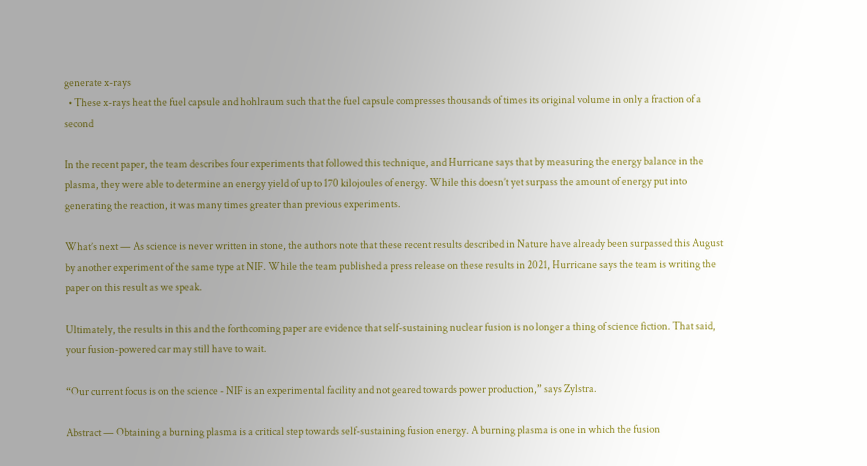generate x-rays
  • These x-rays heat the fuel capsule and hohlraum such that the fuel capsule compresses thousands of times its original volume in only a fraction of a second

In the recent paper, the team describes four experiments that followed this technique, and Hurricane says that by measuring the energy balance in the plasma, they were able to determine an energy yield of up to 170 kilojoules of energy. While this doesn’t yet surpass the amount of energy put into generating the reaction, it was many times greater than previous experiments.

What’s next — As science is never written in stone, the authors note that these recent results described in Nature have already been surpassed this August by another experiment of the same type at NIF. While the team published a press release on these results in 2021, Hurricane says the team is writing the paper on this result as we speak.

Ultimately, the results in this and the forthcoming paper are evidence that self-sustaining nuclear fusion is no longer a thing of science fiction. That said, your fusion-powered car may still have to wait.

“Our current focus is on the science - NIF is an experimental facility and not geared towards power production,” says Zylstra.

Abstract — Obtaining a burning plasma is a critical step towards self-sustaining fusion energy. A burning plasma is one in which the fusion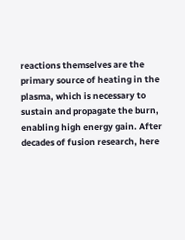reactions themselves are the primary source of heating in the plasma, which is necessary to sustain and propagate the burn, enabling high energy gain. After decades of fusion research, here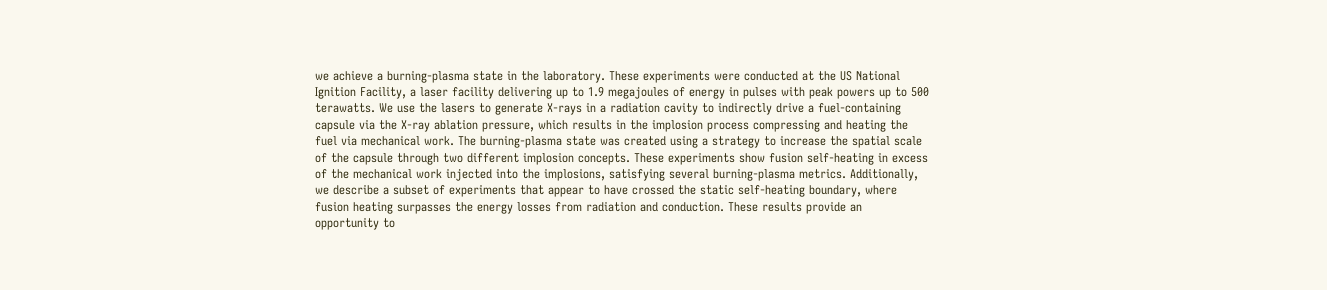we achieve a burning-plasma state in the laboratory. These experiments were conducted at the US National Ignition Facility, a laser facility delivering up to 1.9 megajoules of energy in pulses with peak powers up to 500 terawatts. We use the lasers to generate X-rays in a radiation cavity to indirectly drive a fuel-containing capsule via the X-ray ablation pressure, which results in the implosion process compressing and heating the fuel via mechanical work. The burning-plasma state was created using a strategy to increase the spatial scale of the capsule through two different implosion concepts. These experiments show fusion self-heating in excess of the mechanical work injected into the implosions, satisfying several burning-plasma metrics. Additionally, we describe a subset of experiments that appear to have crossed the static self-heating boundary, where fusion heating surpasses the energy losses from radiation and conduction. These results provide an opportunity to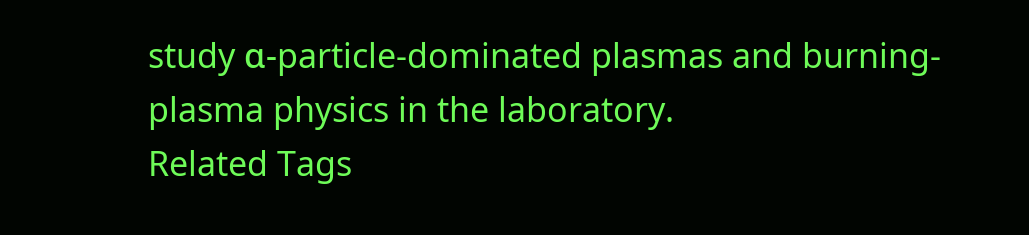study α-particle-dominated plasmas and burning-plasma physics in the laboratory.
Related Tags